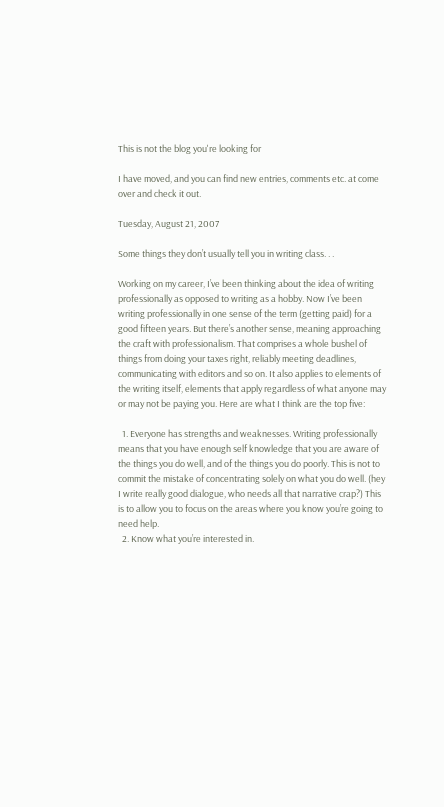This is not the blog you're looking for

I have moved, and you can find new entries, comments etc. at come over and check it out.

Tuesday, August 21, 2007

Some things they don’t usually tell you in writing class. . .

Working on my career, I’ve been thinking about the idea of writing professionally as opposed to writing as a hobby. Now I’ve been writing professionally in one sense of the term (getting paid) for a good fifteen years. But there’s another sense, meaning approaching the craft with professionalism. That comprises a whole bushel of things from doing your taxes right, reliably meeting deadlines, communicating with editors and so on. It also applies to elements of the writing itself, elements that apply regardless of what anyone may or may not be paying you. Here are what I think are the top five:

  1. Everyone has strengths and weaknesses. Writing professionally means that you have enough self knowledge that you are aware of the things you do well, and of the things you do poorly. This is not to commit the mistake of concentrating solely on what you do well. (hey I write really good dialogue, who needs all that narrative crap?) This is to allow you to focus on the areas where you know you’re going to need help.
  2. Know what you’re interested in.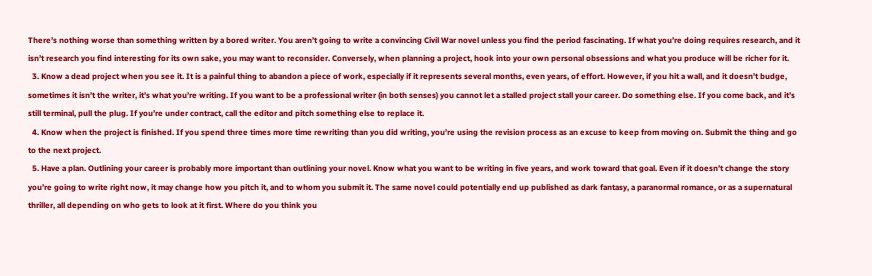There’s nothing worse than something written by a bored writer. You aren’t going to write a convincing Civil War novel unless you find the period fascinating. If what you’re doing requires research, and it isn’t research you find interesting for its own sake, you may want to reconsider. Conversely, when planning a project, hook into your own personal obsessions and what you produce will be richer for it.
  3. Know a dead project when you see it. It is a painful thing to abandon a piece of work, especially if it represents several months, even years, of effort. However, if you hit a wall, and it doesn’t budge, sometimes it isn’t the writer, it’s what you’re writing. If you want to be a professional writer (in both senses) you cannot let a stalled project stall your career. Do something else. If you come back, and it’s still terminal, pull the plug. If you’re under contract, call the editor and pitch something else to replace it.
  4. Know when the project is finished. If you spend three times more time rewriting than you did writing, you’re using the revision process as an excuse to keep from moving on. Submit the thing and go to the next project.
  5. Have a plan. Outlining your career is probably more important than outlining your novel. Know what you want to be writing in five years, and work toward that goal. Even if it doesn’t change the story you’re going to write right now, it may change how you pitch it, and to whom you submit it. The same novel could potentially end up published as dark fantasy, a paranormal romance, or as a supernatural thriller, all depending on who gets to look at it first. Where do you think you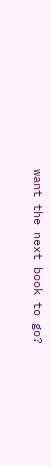want the next book to go?